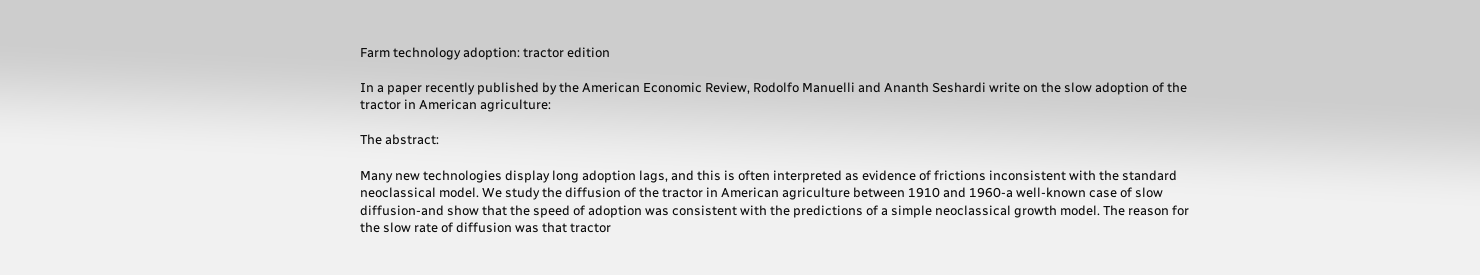Farm technology adoption: tractor edition

In a paper recently published by the American Economic Review, Rodolfo Manuelli and Ananth Seshardi write on the slow adoption of the tractor in American agriculture:

The abstract:

Many new technologies display long adoption lags, and this is often interpreted as evidence of frictions inconsistent with the standard neoclassical model. We study the diffusion of the tractor in American agriculture between 1910 and 1960-a well-known case of slow diffusion-and show that the speed of adoption was consistent with the predictions of a simple neoclassical growth model. The reason for the slow rate of diffusion was that tractor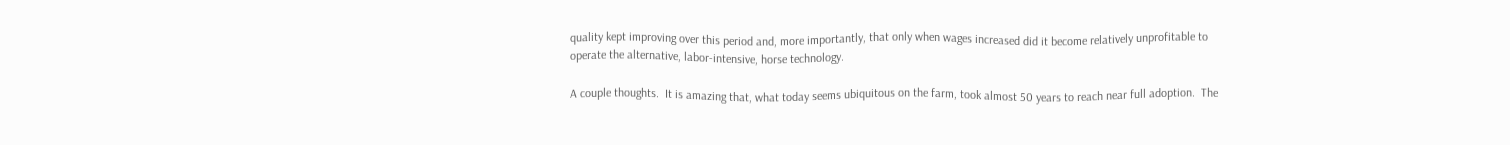quality kept improving over this period and, more importantly, that only when wages increased did it become relatively unprofitable to operate the alternative, labor-intensive, horse technology.

A couple thoughts.  It is amazing that, what today seems ubiquitous on the farm, took almost 50 years to reach near full adoption.  The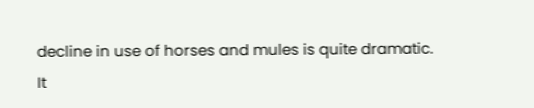decline in use of horses and mules is quite dramatic.  It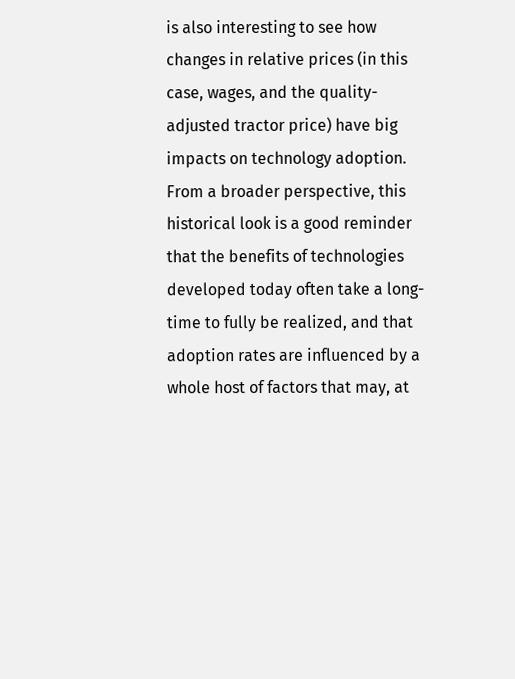is also interesting to see how changes in relative prices (in this case, wages, and the quality-adjusted tractor price) have big impacts on technology adoption.  From a broader perspective, this historical look is a good reminder that the benefits of technologies developed today often take a long-time to fully be realized, and that adoption rates are influenced by a whole host of factors that may, at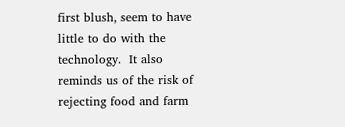first blush, seem to have little to do with the technology.  It also reminds us of the risk of rejecting food and farm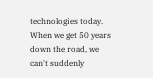technologies today.  When we get 50 years down the road, we can't suddenly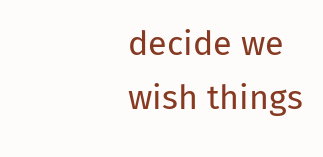decide we wish things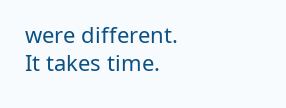were different.  It takes time.